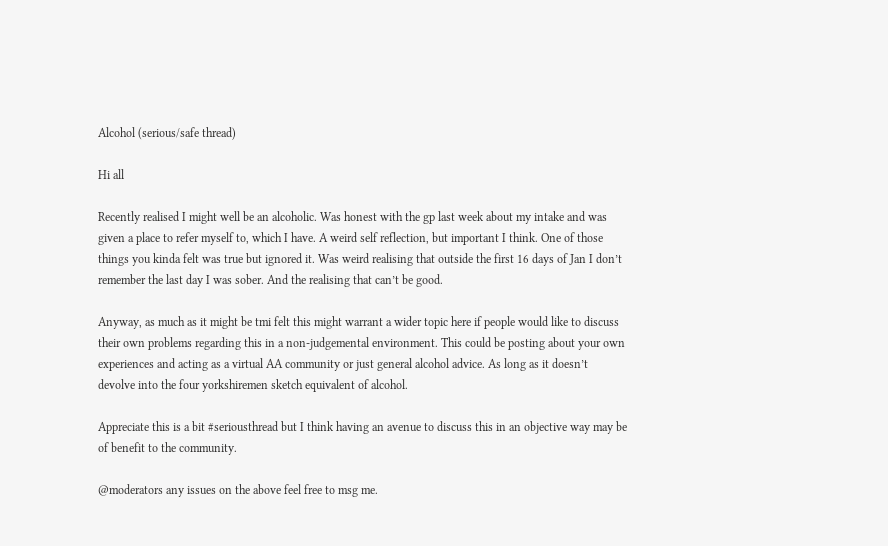Alcohol (serious/safe thread)

Hi all

Recently realised I might well be an alcoholic. Was honest with the gp last week about my intake and was given a place to refer myself to, which I have. A weird self reflection, but important I think. One of those things you kinda felt was true but ignored it. Was weird realising that outside the first 16 days of Jan I don’t remember the last day I was sober. And the realising that can’t be good.

Anyway, as much as it might be tmi felt this might warrant a wider topic here if people would like to discuss their own problems regarding this in a non-judgemental environment. This could be posting about your own experiences and acting as a virtual AA community or just general alcohol advice. As long as it doesn’t devolve into the four yorkshiremen sketch equivalent of alcohol.

Appreciate this is a bit #seriousthread but I think having an avenue to discuss this in an objective way may be of benefit to the community.

@moderators any issues on the above feel free to msg me.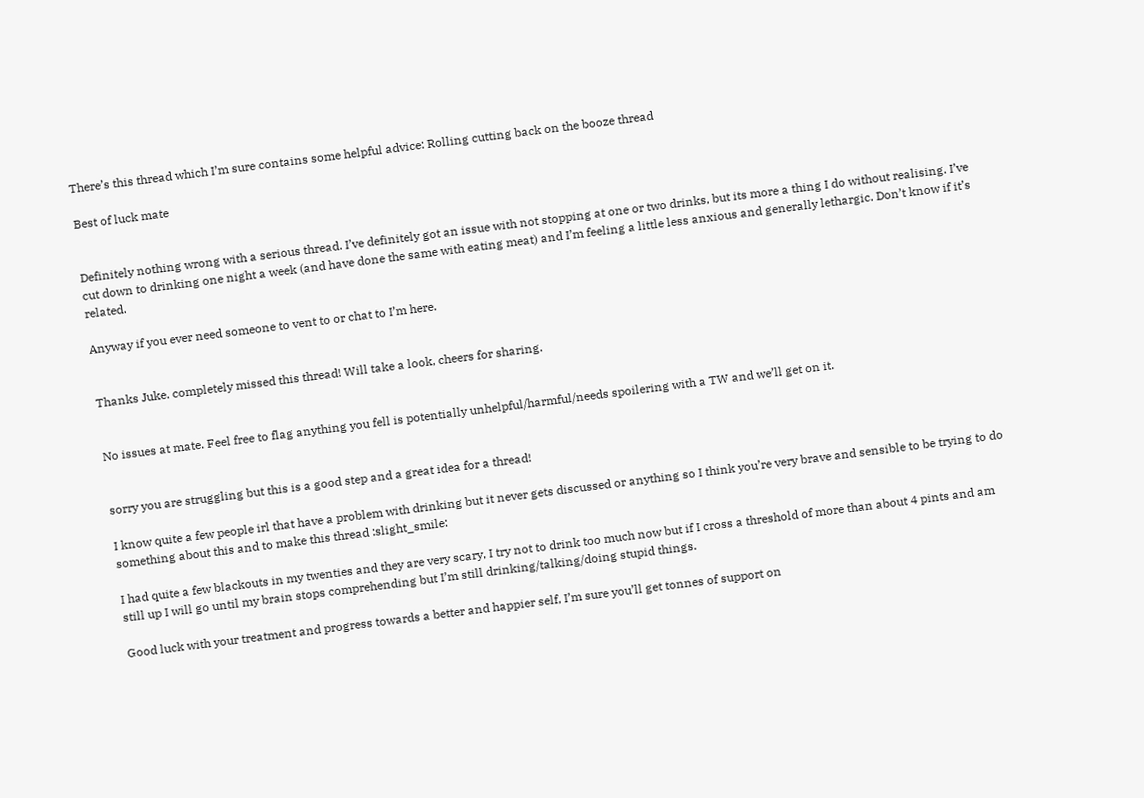There’s this thread which I’m sure contains some helpful advice: Rolling cutting back on the booze thread

Best of luck mate


Definitely nothing wrong with a serious thread. I’ve definitely got an issue with not stopping at one or two drinks, but its more a thing I do without realising. I’ve cut down to drinking one night a week (and have done the same with eating meat) and I’m feeling a little less anxious and generally lethargic. Don’t know if it’s related.

Anyway if you ever need someone to vent to or chat to I’m here.


Thanks Juke. completely missed this thread! Will take a look, cheers for sharing.


No issues at mate. Feel free to flag anything you fell is potentially unhelpful/harmful/needs spoilering with a TW and we’ll get on it.


sorry you are struggling but this is a good step and a great idea for a thread!

I know quite a few people irl that have a problem with drinking but it never gets discussed or anything so I think you’re very brave and sensible to be trying to do something about this and to make this thread :slight_smile:

I had quite a few blackouts in my twenties and they are very scary, I try not to drink too much now but if I cross a threshold of more than about 4 pints and am still up I will go until my brain stops comprehending but I’m still drinking/talking/doing stupid things.

Good luck with your treatment and progress towards a better and happier self, I’m sure you’ll get tonnes of support on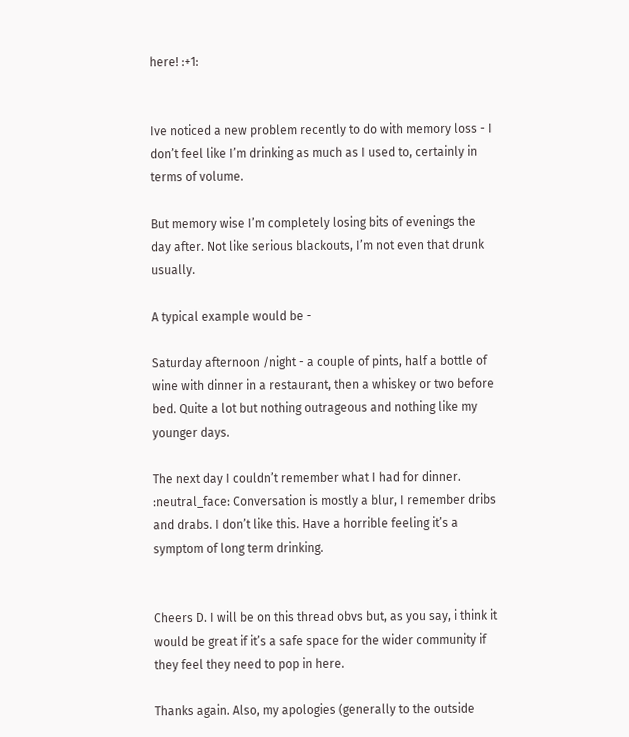here! :+1:


Ive noticed a new problem recently to do with memory loss - I don’t feel like I’m drinking as much as I used to, certainly in terms of volume.

But memory wise I’m completely losing bits of evenings the day after. Not like serious blackouts, I’m not even that drunk usually.

A typical example would be -

Saturday afternoon /night - a couple of pints, half a bottle of wine with dinner in a restaurant, then a whiskey or two before bed. Quite a lot but nothing outrageous and nothing like my younger days.

The next day I couldn’t remember what I had for dinner. :neutral_face: Conversation is mostly a blur, I remember dribs and drabs. I don’t like this. Have a horrible feeling it’s a symptom of long term drinking.


Cheers D. I will be on this thread obvs but, as you say, i think it would be great if it’s a safe space for the wider community if they feel they need to pop in here.

Thanks again. Also, my apologies (generally to the outside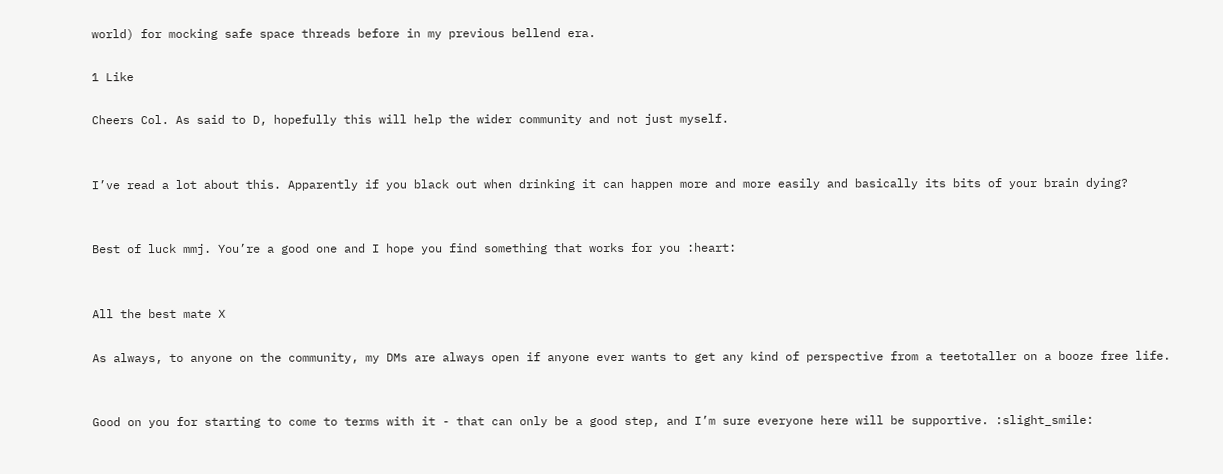world) for mocking safe space threads before in my previous bellend era.

1 Like

Cheers Col. As said to D, hopefully this will help the wider community and not just myself.


I’ve read a lot about this. Apparently if you black out when drinking it can happen more and more easily and basically its bits of your brain dying?


Best of luck mmj. You’re a good one and I hope you find something that works for you :heart:


All the best mate X

As always, to anyone on the community, my DMs are always open if anyone ever wants to get any kind of perspective from a teetotaller on a booze free life.


Good on you for starting to come to terms with it - that can only be a good step, and I’m sure everyone here will be supportive. :slight_smile: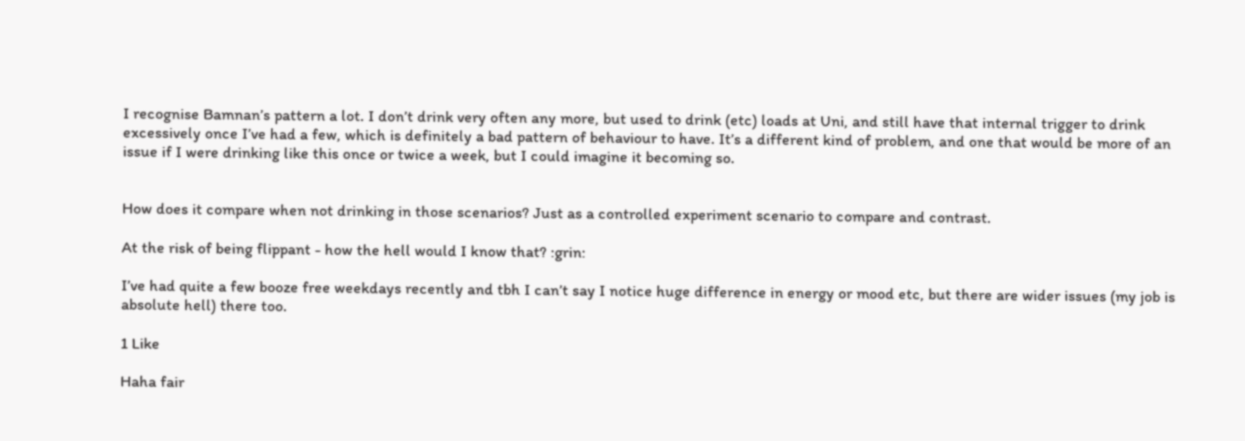I recognise Bamnan’s pattern a lot. I don’t drink very often any more, but used to drink (etc) loads at Uni, and still have that internal trigger to drink excessively once I’ve had a few, which is definitely a bad pattern of behaviour to have. It’s a different kind of problem, and one that would be more of an issue if I were drinking like this once or twice a week, but I could imagine it becoming so.


How does it compare when not drinking in those scenarios? Just as a controlled experiment scenario to compare and contrast.

At the risk of being flippant - how the hell would I know that? :grin:

I’ve had quite a few booze free weekdays recently and tbh I can’t say I notice huge difference in energy or mood etc, but there are wider issues (my job is absolute hell) there too.

1 Like

Haha fair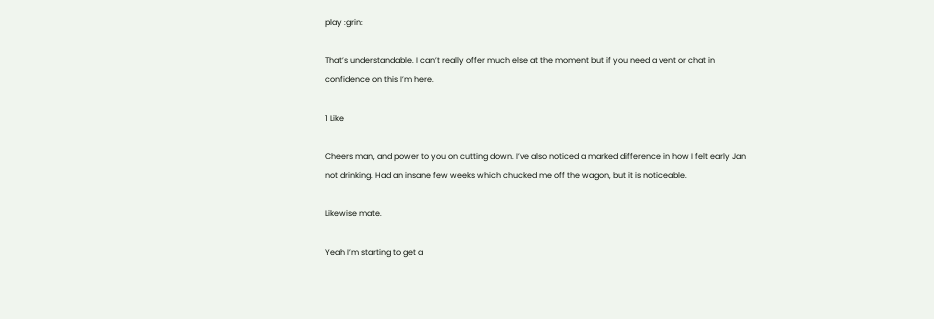play :grin:

That’s understandable. I can’t really offer much else at the moment but if you need a vent or chat in confidence on this I’m here.

1 Like

Cheers man, and power to you on cutting down. I’ve also noticed a marked difference in how I felt early Jan not drinking. Had an insane few weeks which chucked me off the wagon, but it is noticeable.

Likewise mate.

Yeah I’m starting to get a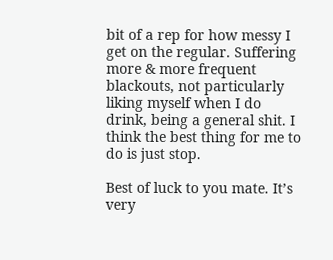bit of a rep for how messy I get on the regular. Suffering more & more frequent blackouts, not particularly liking myself when I do drink, being a general shit. I think the best thing for me to do is just stop.

Best of luck to you mate. It’s very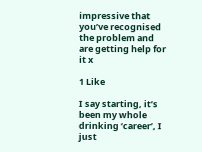impressive that you’ve recognised the problem and are getting help for it x

1 Like

I say starting, it’s been my whole drinking ‘career’, I just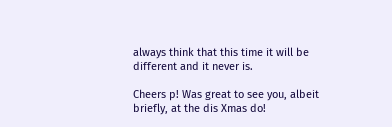always think that this time it will be different and it never is.

Cheers p! Was great to see you, albeit briefly, at the dis Xmas do!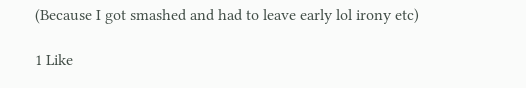(Because I got smashed and had to leave early lol irony etc)

1 Like